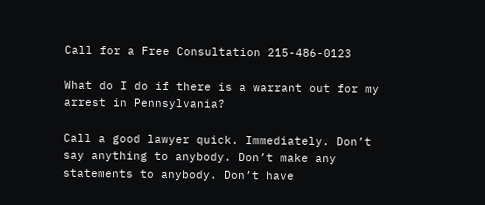Call for a Free Consultation 215-486-0123

What do I do if there is a warrant out for my arrest in Pennsylvania?

Call a good lawyer quick. Immediately. Don’t say anything to anybody. Don’t make any statements to anybody. Don’t have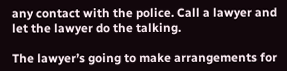any contact with the police. Call a lawyer and let the lawyer do the talking.

The lawyer’s going to make arrangements for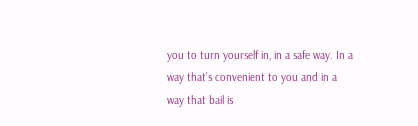you to turn yourself in, in a safe way. In a way that’s convenient to you and in a way that bail is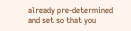already pre-determined and set so that you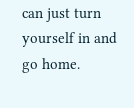can just turn yourself in and go home.